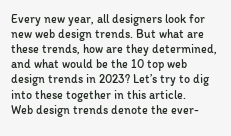Every new year, all designers look for new web design trends. But what are these trends, how are they determined, and what would be the 10 top web design trends in 2023? Let’s try to dig into these together in this article.
Web design trends denote the ever-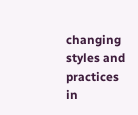changing styles and practices in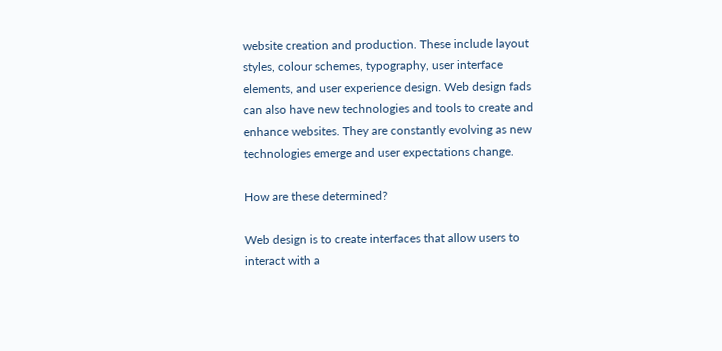website creation and production. These include layout styles, colour schemes, typography, user interface elements, and user experience design. Web design fads can also have new technologies and tools to create and enhance websites. They are constantly evolving as new technologies emerge and user expectations change.

How are these determined?

Web design is to create interfaces that allow users to interact with a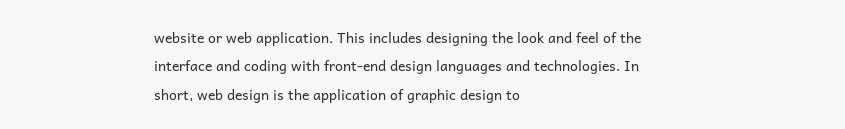website or web application. This includes designing the look and feel of the interface and coding with front-end design languages and technologies. In short, web design is the application of graphic design to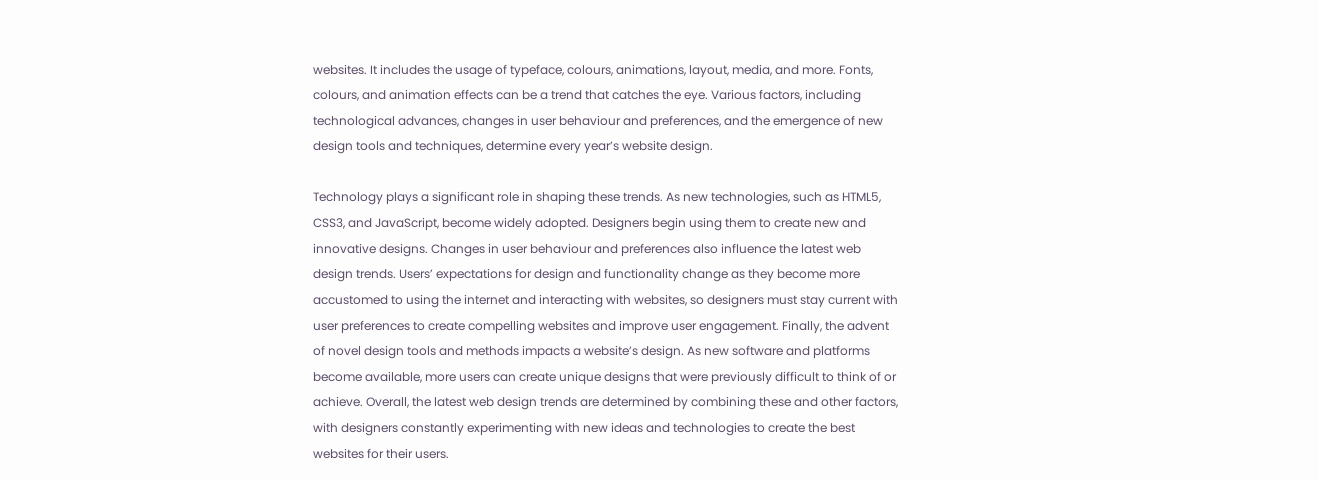websites. It includes the usage of typeface, colours, animations, layout, media, and more. Fonts, colours, and animation effects can be a trend that catches the eye. Various factors, including technological advances, changes in user behaviour and preferences, and the emergence of new design tools and techniques, determine every year’s website design.

Technology plays a significant role in shaping these trends. As new technologies, such as HTML5, CSS3, and JavaScript, become widely adopted. Designers begin using them to create new and innovative designs. Changes in user behaviour and preferences also influence the latest web design trends. Users’ expectations for design and functionality change as they become more accustomed to using the internet and interacting with websites, so designers must stay current with user preferences to create compelling websites and improve user engagement. Finally, the advent of novel design tools and methods impacts a website’s design. As new software and platforms become available, more users can create unique designs that were previously difficult to think of or achieve. Overall, the latest web design trends are determined by combining these and other factors, with designers constantly experimenting with new ideas and technologies to create the best websites for their users.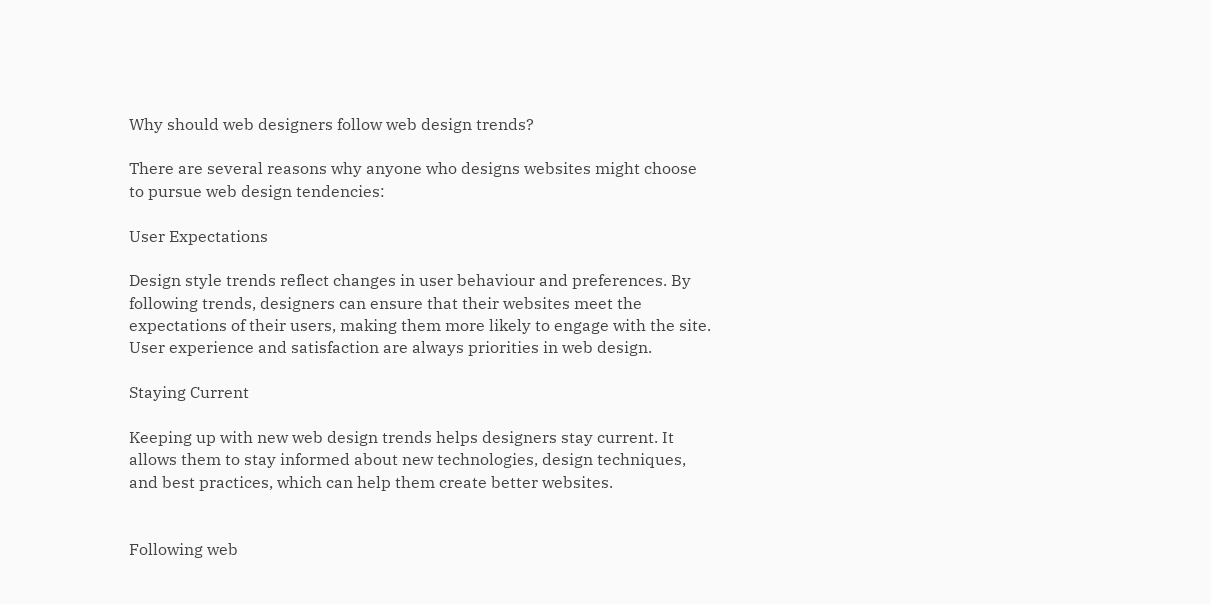Why should web designers follow web design trends?

There are several reasons why anyone who designs websites might choose to pursue web design tendencies:

User Expectations

Design style trends reflect changes in user behaviour and preferences. By following trends, designers can ensure that their websites meet the expectations of their users, making them more likely to engage with the site. User experience and satisfaction are always priorities in web design.

Staying Current

Keeping up with new web design trends helps designers stay current. It allows them to stay informed about new technologies, design techniques, and best practices, which can help them create better websites.


Following web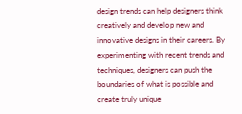design trends can help designers think creatively and develop new and innovative designs in their careers. By experimenting with recent trends and techniques, designers can push the boundaries of what is possible and create truly unique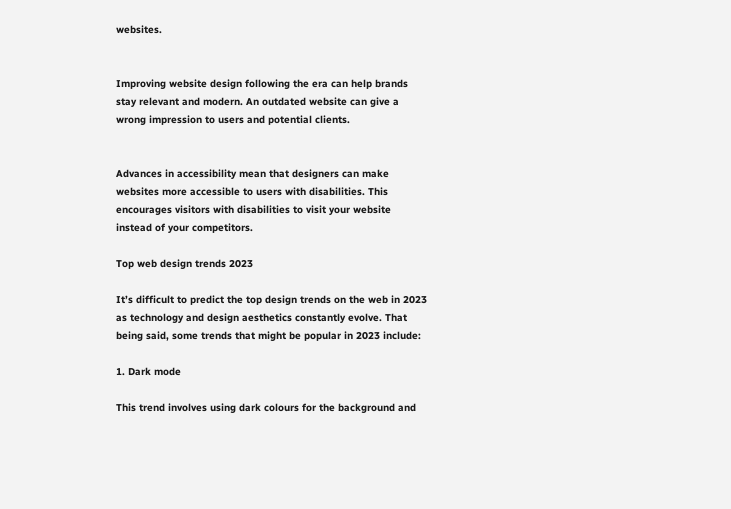websites.


Improving website design following the era can help brands stay relevant and modern. An outdated website can give a wrong impression to users and potential clients.


Advances in accessibility mean that designers can make websites more accessible to users with disabilities. This encourages visitors with disabilities to visit your website instead of your competitors.

Top web design trends 2023

It’s difficult to predict the top design trends on the web in 2023 as technology and design aesthetics constantly evolve. That being said, some trends that might be popular in 2023 include:

1. Dark mode

This trend involves using dark colours for the background and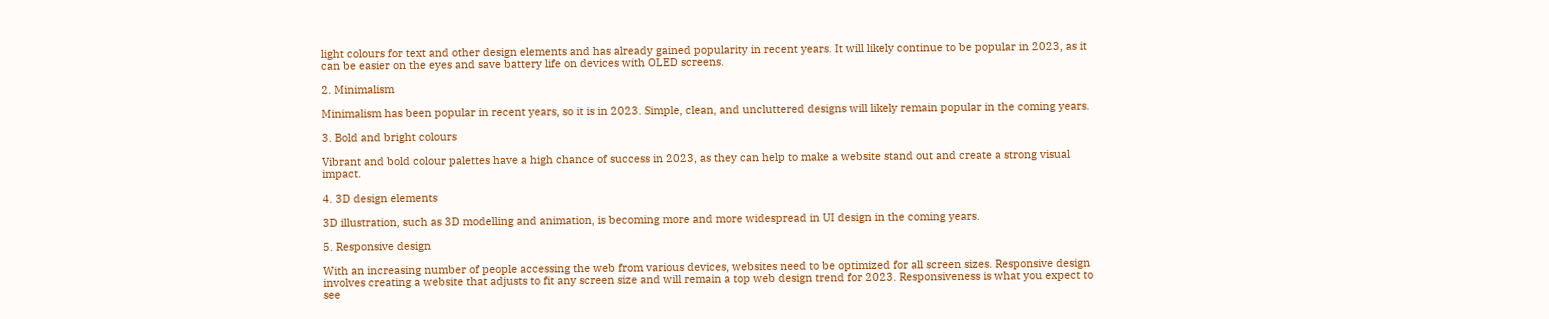light colours for text and other design elements and has already gained popularity in recent years. It will likely continue to be popular in 2023, as it can be easier on the eyes and save battery life on devices with OLED screens.

2. Minimalism

Minimalism has been popular in recent years, so it is in 2023. Simple, clean, and uncluttered designs will likely remain popular in the coming years.

3. Bold and bright colours

Vibrant and bold colour palettes have a high chance of success in 2023, as they can help to make a website stand out and create a strong visual impact.

4. 3D design elements

3D illustration, such as 3D modelling and animation, is becoming more and more widespread in UI design in the coming years.

5. Responsive design

With an increasing number of people accessing the web from various devices, websites need to be optimized for all screen sizes. Responsive design involves creating a website that adjusts to fit any screen size and will remain a top web design trend for 2023. Responsiveness is what you expect to see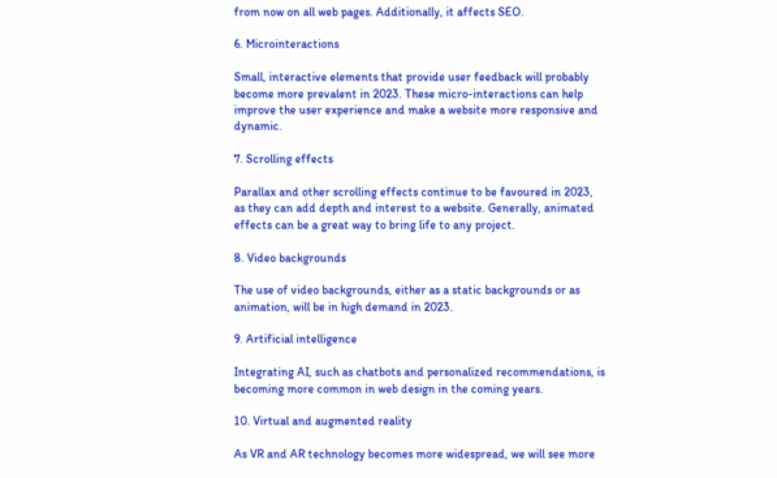from now on all web pages. Additionally, it affects SEO.

6. Microinteractions

Small, interactive elements that provide user feedback will probably become more prevalent in 2023. These micro-interactions can help improve the user experience and make a website more responsive and dynamic.

7. Scrolling effects

Parallax and other scrolling effects continue to be favoured in 2023, as they can add depth and interest to a website. Generally, animated effects can be a great way to bring life to any project.

8. Video backgrounds

The use of video backgrounds, either as a static backgrounds or as animation, will be in high demand in 2023.

9. Artificial intelligence

Integrating AI, such as chatbots and personalized recommendations, is becoming more common in web design in the coming years.

10. Virtual and augmented reality

As VR and AR technology becomes more widespread, we will see more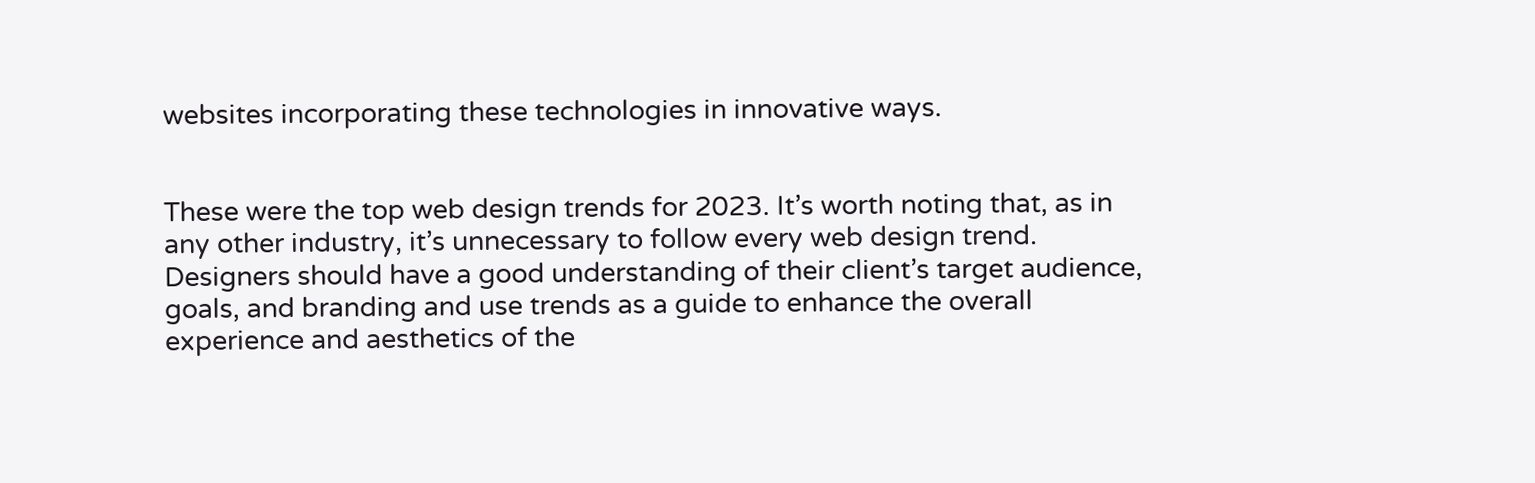websites incorporating these technologies in innovative ways.


These were the top web design trends for 2023. It’s worth noting that, as in any other industry, it’s unnecessary to follow every web design trend. Designers should have a good understanding of their client’s target audience, goals, and branding and use trends as a guide to enhance the overall experience and aesthetics of the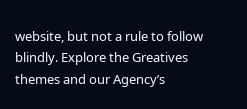website, but not a rule to follow blindly. Explore the Greatives themes and our Agency’s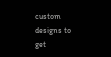custom designs to get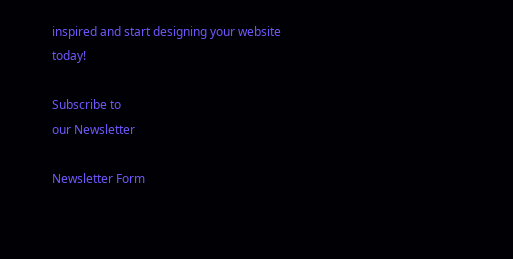inspired and start designing your website today!

Subscribe to
our Newsletter

Newsletter Form